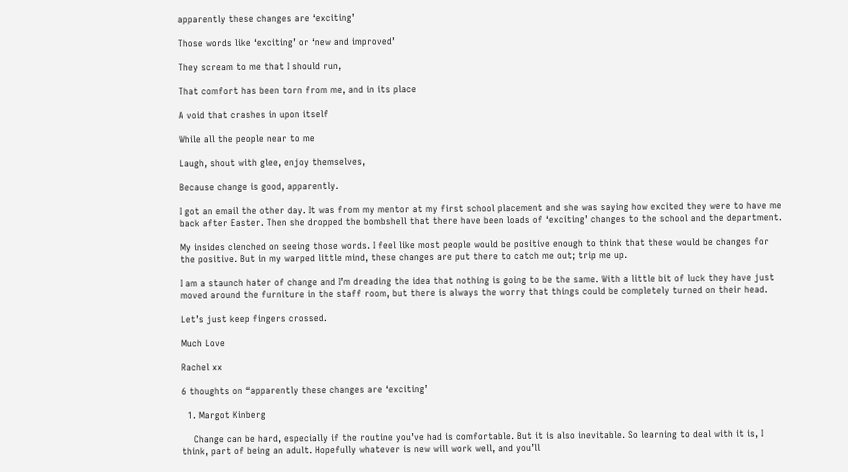apparently these changes are ‘exciting’

Those words like ‘exciting’ or ‘new and improved’

They scream to me that I should run,

That comfort has been torn from me, and in its place

A void that crashes in upon itself

While all the people near to me

Laugh, shout with glee, enjoy themselves,

Because change is good, apparently.

I got an email the other day. It was from my mentor at my first school placement and she was saying how excited they were to have me back after Easter. Then she dropped the bombshell that there have been loads of ‘exciting’ changes to the school and the department.

My insides clenched on seeing those words. I feel like most people would be positive enough to think that these would be changes for the positive. But in my warped little mind, these changes are put there to catch me out; trip me up.

I am a staunch hater of change and I’m dreading the idea that nothing is going to be the same. With a little bit of luck they have just moved around the furniture in the staff room, but there is always the worry that things could be completely turned on their head.

Let’s just keep fingers crossed.

Much Love

Rachel xx

6 thoughts on “apparently these changes are ‘exciting’

  1. Margot Kinberg

    Change can be hard, especially if the routine you’ve had is comfortable. But it is also inevitable. So learning to deal with it is, I think, part of being an adult. Hopefully whatever is new will work well, and you’ll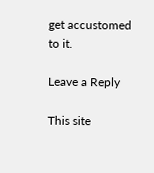get accustomed to it.

Leave a Reply

This site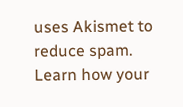uses Akismet to reduce spam. Learn how your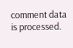comment data is processed.